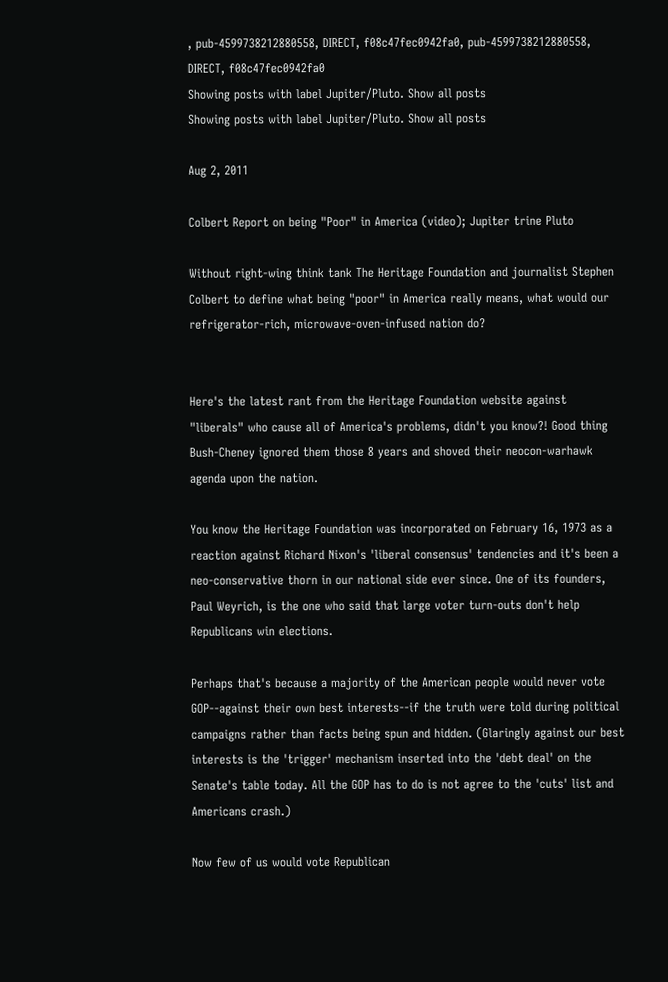, pub-4599738212880558, DIRECT, f08c47fec0942fa0, pub-4599738212880558, DIRECT, f08c47fec0942fa0
Showing posts with label Jupiter/Pluto. Show all posts
Showing posts with label Jupiter/Pluto. Show all posts

Aug 2, 2011

Colbert Report on being "Poor" in America (video); Jupiter trine Pluto

Without right-wing think tank The Heritage Foundation and journalist Stephen Colbert to define what being "poor" in America really means, what would our refrigerator-rich, microwave-oven-infused nation do?


Here's the latest rant from the Heritage Foundation website against "liberals" who cause all of America's problems, didn't you know?! Good thing Bush-Cheney ignored them those 8 years and shoved their neocon-warhawk agenda upon the nation.

You know the Heritage Foundation was incorporated on February 16, 1973 as a reaction against Richard Nixon's 'liberal consensus' tendencies and it's been a neo-conservative thorn in our national side ever since. One of its founders, Paul Weyrich, is the one who said that large voter turn-outs don't help Republicans win elections.

Perhaps that's because a majority of the American people would never vote GOP--against their own best interests--if the truth were told during political campaigns rather than facts being spun and hidden. (Glaringly against our best interests is the 'trigger' mechanism inserted into the 'debt deal' on the Senate's table today. All the GOP has to do is not agree to the 'cuts' list and Americans crash.)

Now few of us would vote Republican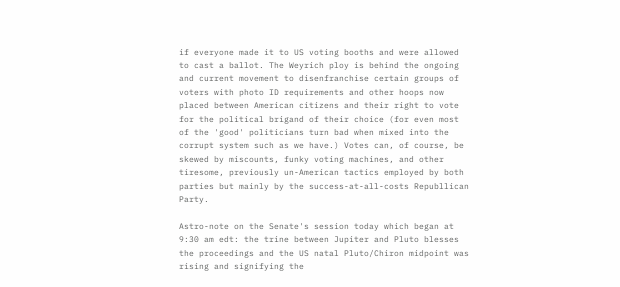if everyone made it to US voting booths and were allowed to cast a ballot. The Weyrich ploy is behind the ongoing and current movement to disenfranchise certain groups of voters with photo ID requirements and other hoops now placed between American citizens and their right to vote for the political brigand of their choice (for even most of the 'good' politicians turn bad when mixed into the corrupt system such as we have.) Votes can, of course, be skewed by miscounts, funky voting machines, and other tiresome, previously un-American tactics employed by both parties but mainly by the success-at-all-costs Republlican Party.

Astro-note on the Senate's session today which began at 9:30 am edt: the trine between Jupiter and Pluto blesses the proceedings and the US natal Pluto/Chiron midpoint was rising and signifying the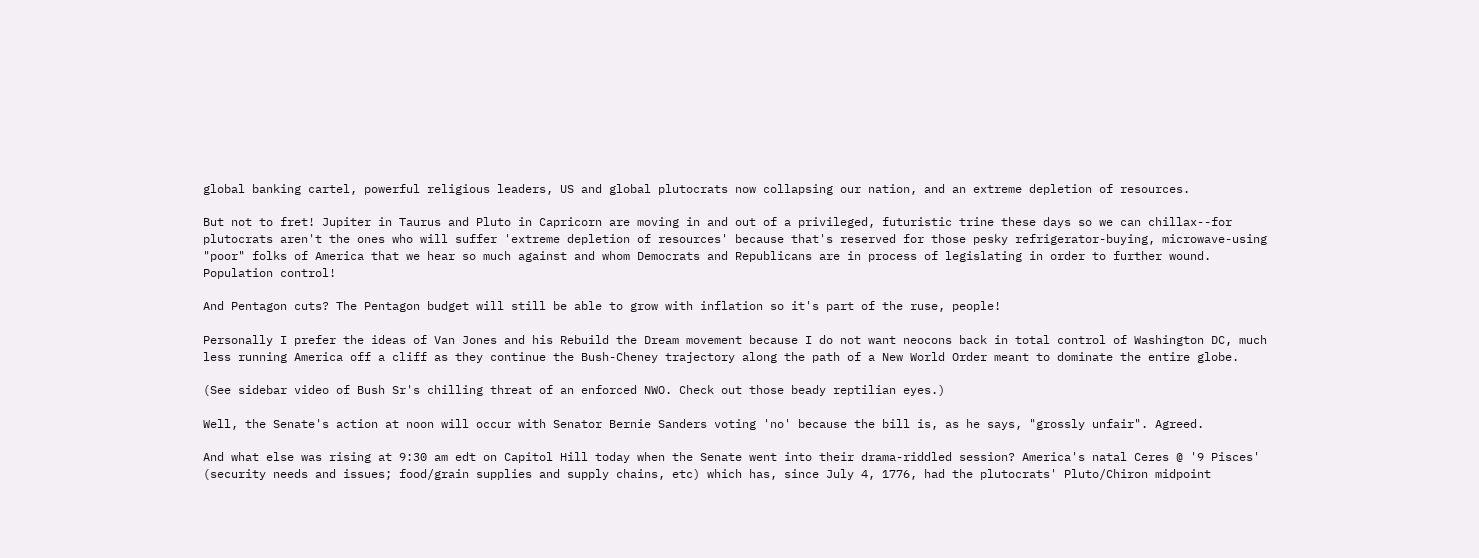global banking cartel, powerful religious leaders, US and global plutocrats now collapsing our nation, and an extreme depletion of resources.

But not to fret! Jupiter in Taurus and Pluto in Capricorn are moving in and out of a privileged, futuristic trine these days so we can chillax--for plutocrats aren't the ones who will suffer 'extreme depletion of resources' because that's reserved for those pesky refrigerator-buying, microwave-using "poor" folks of America that we hear so much against and whom Democrats and Republicans are in process of legislating in order to further wound. Population control!

And Pentagon cuts? The Pentagon budget will still be able to grow with inflation so it's part of the ruse, people!

Personally I prefer the ideas of Van Jones and his Rebuild the Dream movement because I do not want neocons back in total control of Washington DC, much less running America off a cliff as they continue the Bush-Cheney trajectory along the path of a New World Order meant to dominate the entire globe.

(See sidebar video of Bush Sr's chilling threat of an enforced NWO. Check out those beady reptilian eyes.)

Well, the Senate's action at noon will occur with Senator Bernie Sanders voting 'no' because the bill is, as he says, "grossly unfair". Agreed.

And what else was rising at 9:30 am edt on Capitol Hill today when the Senate went into their drama-riddled session? America's natal Ceres @ '9 Pisces' (security needs and issues; food/grain supplies and supply chains, etc) which has, since July 4, 1776, had the plutocrats' Pluto/Chiron midpoint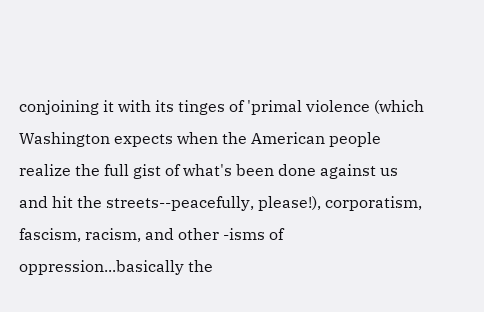conjoining it with its tinges of 'primal violence (which Washington expects when the American people realize the full gist of what's been done against us and hit the streets--peacefully, please!), corporatism, fascism, racism, and other -isms of oppression...basically the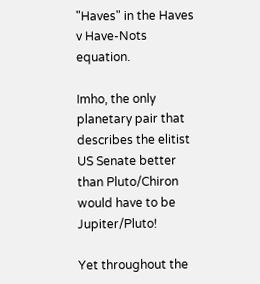"Haves" in the Haves v Have-Nots equation.

Imho, the only planetary pair that describes the elitist US Senate better than Pluto/Chiron would have to be Jupiter/Pluto!

Yet throughout the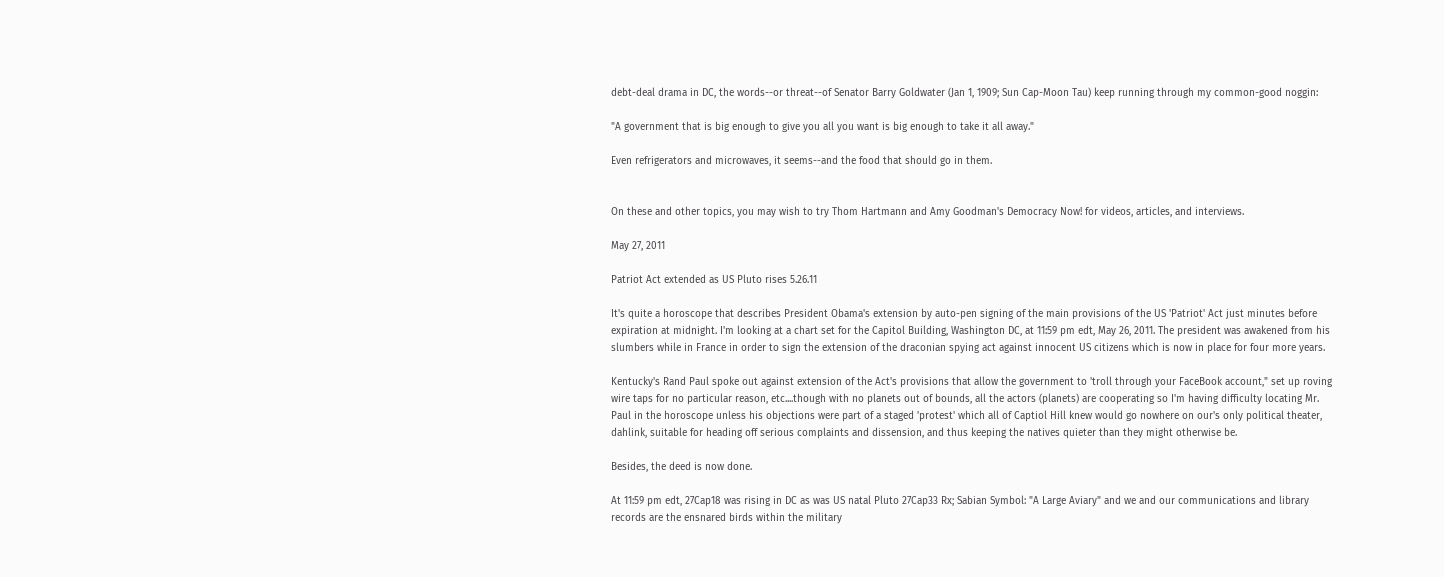debt-deal drama in DC, the words--or threat--of Senator Barry Goldwater (Jan 1, 1909; Sun Cap-Moon Tau) keep running through my common-good noggin:

"A government that is big enough to give you all you want is big enough to take it all away."

Even refrigerators and microwaves, it seems--and the food that should go in them.


On these and other topics, you may wish to try Thom Hartmann and Amy Goodman's Democracy Now! for videos, articles, and interviews.

May 27, 2011

Patriot Act extended as US Pluto rises 5.26.11

It's quite a horoscope that describes President Obama's extension by auto-pen signing of the main provisions of the US 'Patriot' Act just minutes before expiration at midnight. I'm looking at a chart set for the Capitol Building, Washington DC, at 11:59 pm edt, May 26, 2011. The president was awakened from his slumbers while in France in order to sign the extension of the draconian spying act against innocent US citizens which is now in place for four more years.

Kentucky's Rand Paul spoke out against extension of the Act's provisions that allow the government to 'troll through your FaceBook account," set up roving wire taps for no particular reason, etc....though with no planets out of bounds, all the actors (planets) are cooperating so I'm having difficulty locating Mr. Paul in the horoscope unless his objections were part of a staged 'protest' which all of Captiol Hill knew would go nowhere on our's only political theater, dahlink, suitable for heading off serious complaints and dissension, and thus keeping the natives quieter than they might otherwise be.

Besides, the deed is now done.

At 11:59 pm edt, 27Cap18 was rising in DC as was US natal Pluto 27Cap33 Rx; Sabian Symbol: "A Large Aviary" and we and our communications and library records are the ensnared birds within the military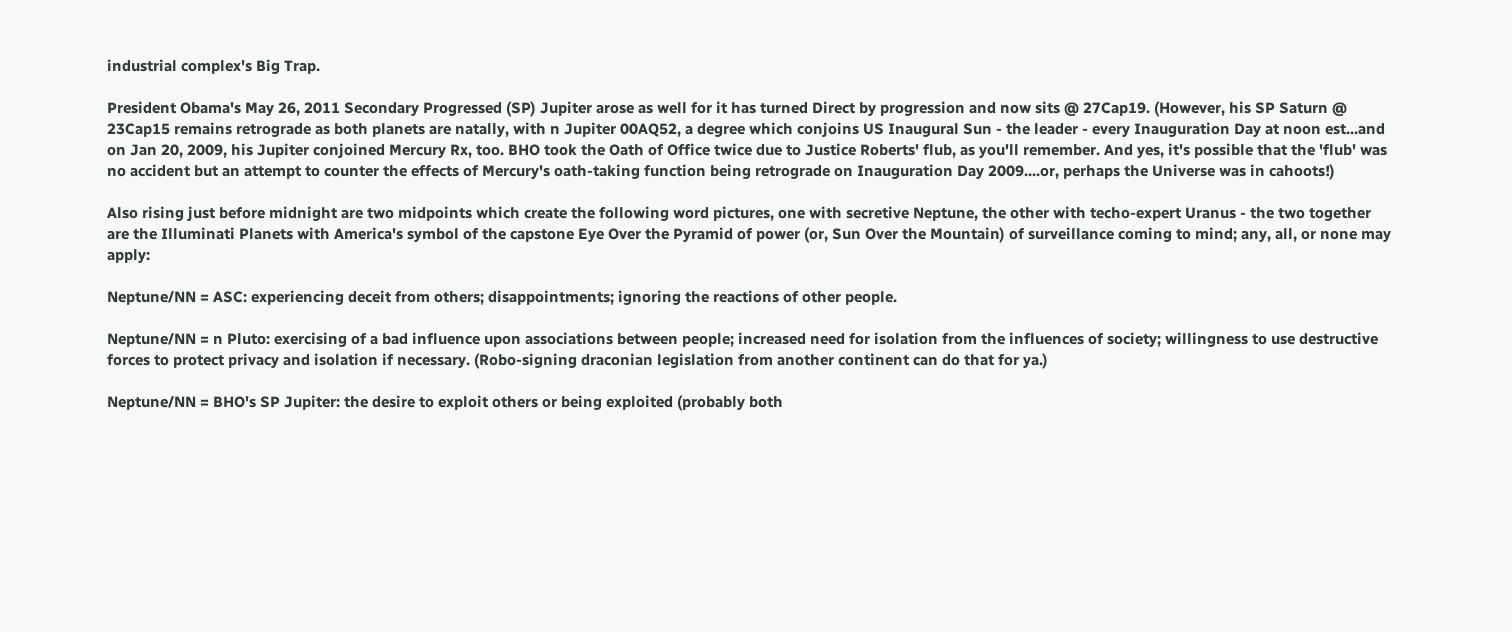industrial complex's Big Trap.

President Obama's May 26, 2011 Secondary Progressed (SP) Jupiter arose as well for it has turned Direct by progression and now sits @ 27Cap19. (However, his SP Saturn @ 23Cap15 remains retrograde as both planets are natally, with n Jupiter 00AQ52, a degree which conjoins US Inaugural Sun - the leader - every Inauguration Day at noon est...and on Jan 20, 2009, his Jupiter conjoined Mercury Rx, too. BHO took the Oath of Office twice due to Justice Roberts' flub, as you'll remember. And yes, it's possible that the 'flub' was no accident but an attempt to counter the effects of Mercury's oath-taking function being retrograde on Inauguration Day 2009....or, perhaps the Universe was in cahoots!)

Also rising just before midnight are two midpoints which create the following word pictures, one with secretive Neptune, the other with techo-expert Uranus - the two together are the Illuminati Planets with America's symbol of the capstone Eye Over the Pyramid of power (or, Sun Over the Mountain) of surveillance coming to mind; any, all, or none may apply:

Neptune/NN = ASC: experiencing deceit from others; disappointments; ignoring the reactions of other people.

Neptune/NN = n Pluto: exercising of a bad influence upon associations between people; increased need for isolation from the influences of society; willingness to use destructive forces to protect privacy and isolation if necessary. (Robo-signing draconian legislation from another continent can do that for ya.)

Neptune/NN = BHO's SP Jupiter: the desire to exploit others or being exploited (probably both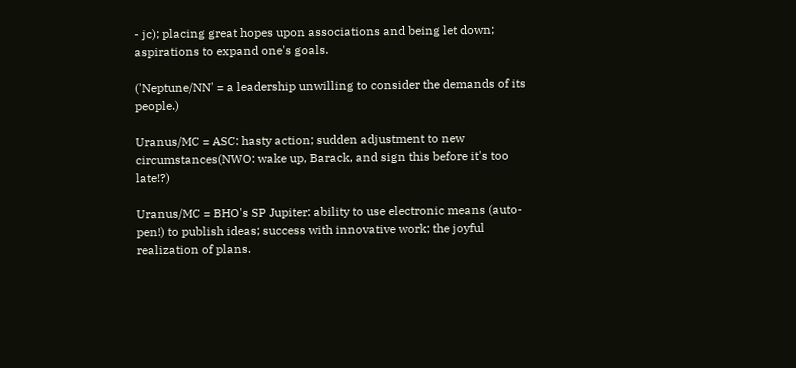- jc); placing great hopes upon associations and being let down; aspirations to expand one's goals.

('Neptune/NN' = a leadership unwilling to consider the demands of its people.)

Uranus/MC = ASC: hasty action; sudden adjustment to new circumstances(NWO: wake up, Barack, and sign this before it's too late!?)

Uranus/MC = BHO's SP Jupiter: ability to use electronic means (auto-pen!) to publish ideas; success with innovative work; the joyful realization of plans.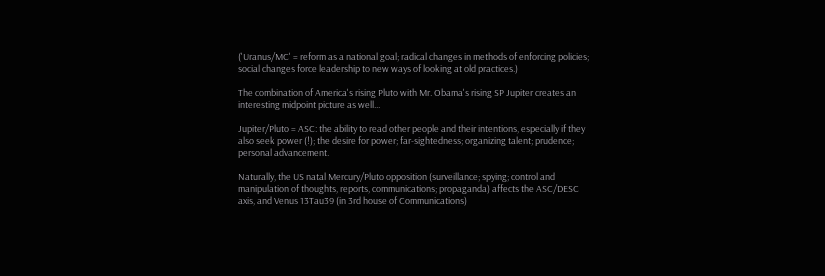('Uranus/MC' = reform as a national goal; radical changes in methods of enforcing policies; social changes force leadership to new ways of looking at old practices.)

The combination of America's rising Pluto with Mr. Obama's rising SP Jupiter creates an interesting midpoint picture as well...

Jupiter/Pluto = ASC: the ability to read other people and their intentions, especially if they also seek power (!); the desire for power; far-sightedness; organizing talent; prudence; personal advancement.

Naturally, the US natal Mercury/Pluto opposition (surveillance; spying; control and manipulation of thoughts, reports, communications; propaganda) affects the ASC/DESC axis, and Venus 13Tau39 (in 3rd house of Communications)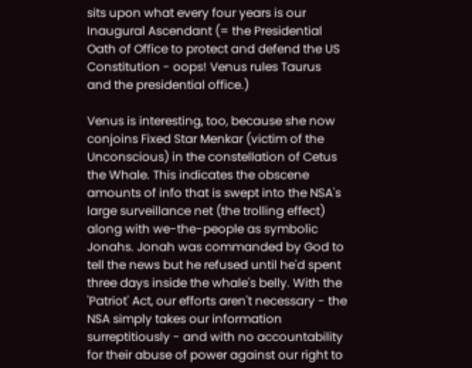sits upon what every four years is our Inaugural Ascendant (= the Presidential Oath of Office to protect and defend the US Constitution - oops! Venus rules Taurus and the presidential office.)

Venus is interesting, too, because she now conjoins Fixed Star Menkar (victim of the Unconscious) in the constellation of Cetus the Whale. This indicates the obscene amounts of info that is swept into the NSA's large surveillance net (the trolling effect) along with we-the-people as symbolic Jonahs. Jonah was commanded by God to tell the news but he refused until he'd spent three days inside the whale's belly. With the 'Patriot' Act, our efforts aren't necessary - the NSA simply takes our information surreptitiously - and with no accountability for their abuse of power against our right to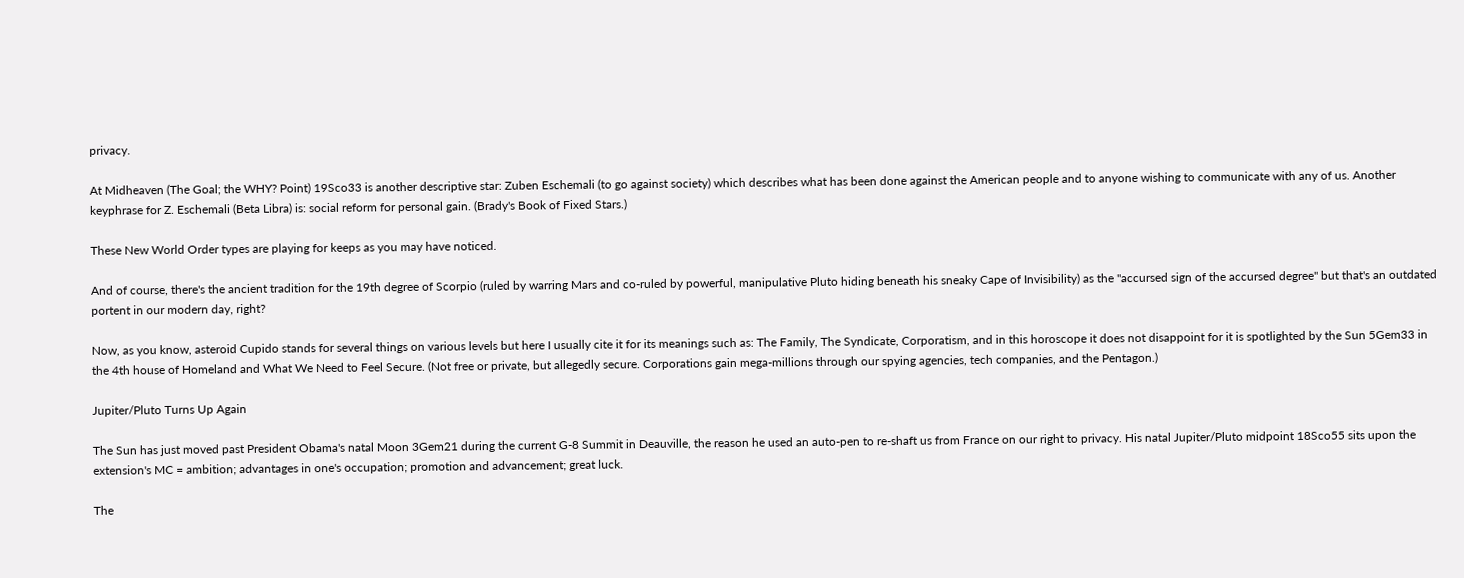privacy.

At Midheaven (The Goal; the WHY? Point) 19Sco33 is another descriptive star: Zuben Eschemali (to go against society) which describes what has been done against the American people and to anyone wishing to communicate with any of us. Another keyphrase for Z. Eschemali (Beta Libra) is: social reform for personal gain. (Brady's Book of Fixed Stars.)

These New World Order types are playing for keeps as you may have noticed.

And of course, there's the ancient tradition for the 19th degree of Scorpio (ruled by warring Mars and co-ruled by powerful, manipulative Pluto hiding beneath his sneaky Cape of Invisibility) as the "accursed sign of the accursed degree" but that's an outdated portent in our modern day, right?

Now, as you know, asteroid Cupido stands for several things on various levels but here I usually cite it for its meanings such as: The Family, The Syndicate, Corporatism, and in this horoscope it does not disappoint for it is spotlighted by the Sun 5Gem33 in the 4th house of Homeland and What We Need to Feel Secure. (Not free or private, but allegedly secure. Corporations gain mega-millions through our spying agencies, tech companies, and the Pentagon.)

Jupiter/Pluto Turns Up Again

The Sun has just moved past President Obama's natal Moon 3Gem21 during the current G-8 Summit in Deauville, the reason he used an auto-pen to re-shaft us from France on our right to privacy. His natal Jupiter/Pluto midpoint 18Sco55 sits upon the extension's MC = ambition; advantages in one's occupation; promotion and advancement; great luck.

The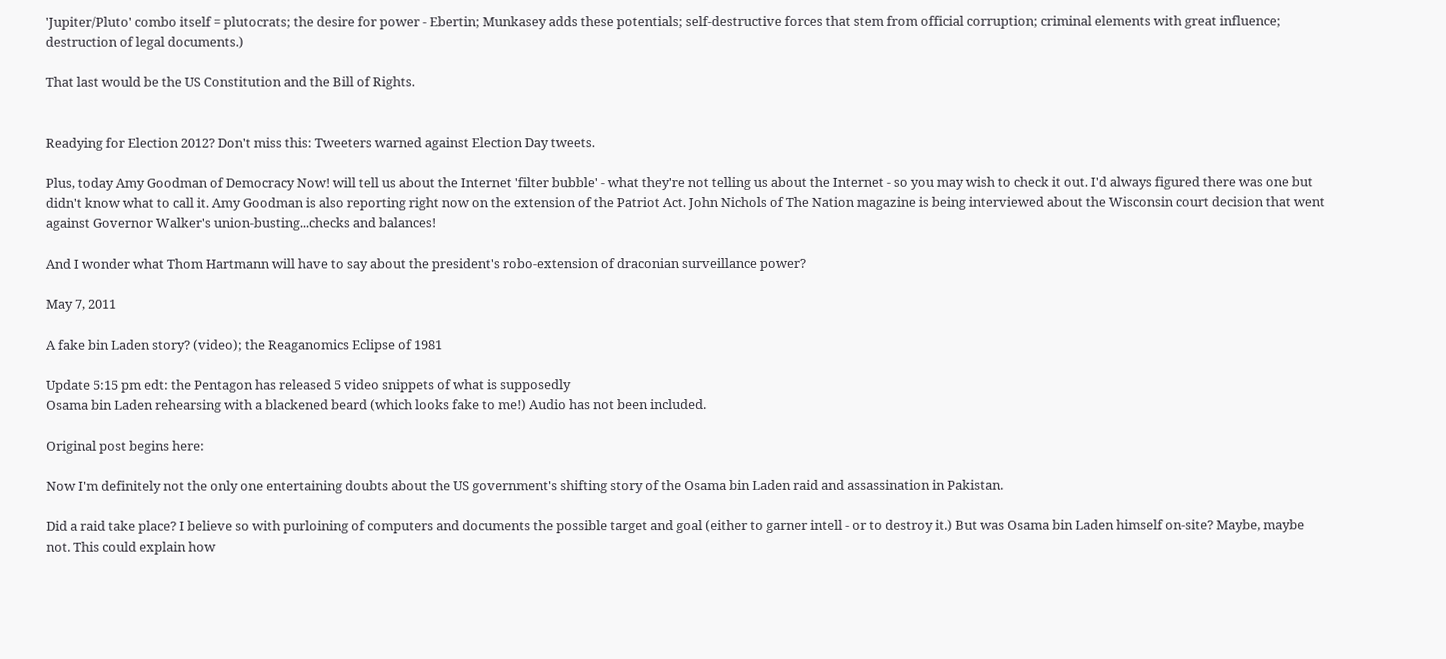'Jupiter/Pluto' combo itself = plutocrats; the desire for power - Ebertin; Munkasey adds these potentials; self-destructive forces that stem from official corruption; criminal elements with great influence; destruction of legal documents.)

That last would be the US Constitution and the Bill of Rights.


Readying for Election 2012? Don't miss this: Tweeters warned against Election Day tweets.

Plus, today Amy Goodman of Democracy Now! will tell us about the Internet 'filter bubble' - what they're not telling us about the Internet - so you may wish to check it out. I'd always figured there was one but didn't know what to call it. Amy Goodman is also reporting right now on the extension of the Patriot Act. John Nichols of The Nation magazine is being interviewed about the Wisconsin court decision that went against Governor Walker's union-busting...checks and balances!

And I wonder what Thom Hartmann will have to say about the president's robo-extension of draconian surveillance power?

May 7, 2011

A fake bin Laden story? (video); the Reaganomics Eclipse of 1981

Update 5:15 pm edt: the Pentagon has released 5 video snippets of what is supposedly
Osama bin Laden rehearsing with a blackened beard (which looks fake to me!) Audio has not been included.

Original post begins here:

Now I'm definitely not the only one entertaining doubts about the US government's shifting story of the Osama bin Laden raid and assassination in Pakistan.

Did a raid take place? I believe so with purloining of computers and documents the possible target and goal (either to garner intell - or to destroy it.) But was Osama bin Laden himself on-site? Maybe, maybe not. This could explain how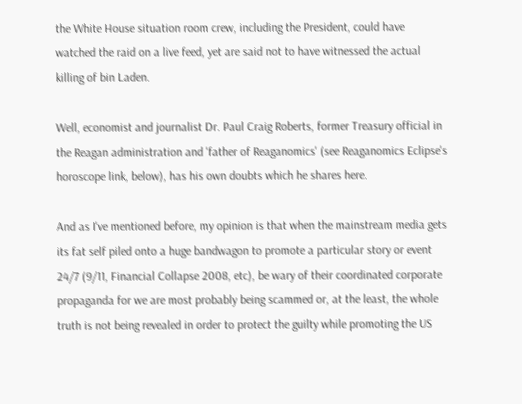the White House situation room crew, including the President, could have watched the raid on a live feed, yet are said not to have witnessed the actual killing of bin Laden.

Well, economist and journalist Dr. Paul Craig Roberts, former Treasury official in the Reagan administration and 'father of Reaganomics' (see Reaganomics Eclipse's horoscope link, below), has his own doubts which he shares here.

And as I've mentioned before, my opinion is that when the mainstream media gets its fat self piled onto a huge bandwagon to promote a particular story or event 24/7 (9/11, Financial Collapse 2008, etc), be wary of their coordinated corporate propaganda for we are most probably being scammed or, at the least, the whole truth is not being revealed in order to protect the guilty while promoting the US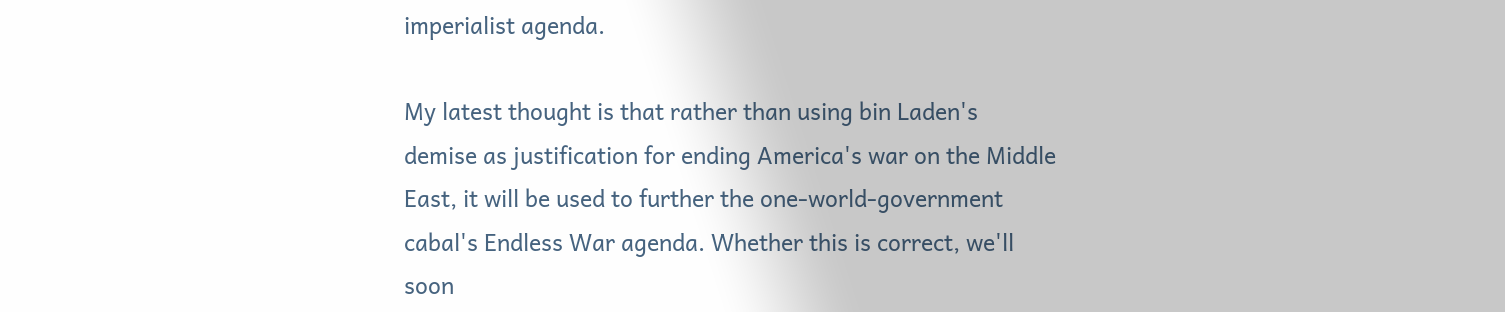imperialist agenda.

My latest thought is that rather than using bin Laden's demise as justification for ending America's war on the Middle East, it will be used to further the one-world-government cabal's Endless War agenda. Whether this is correct, we'll soon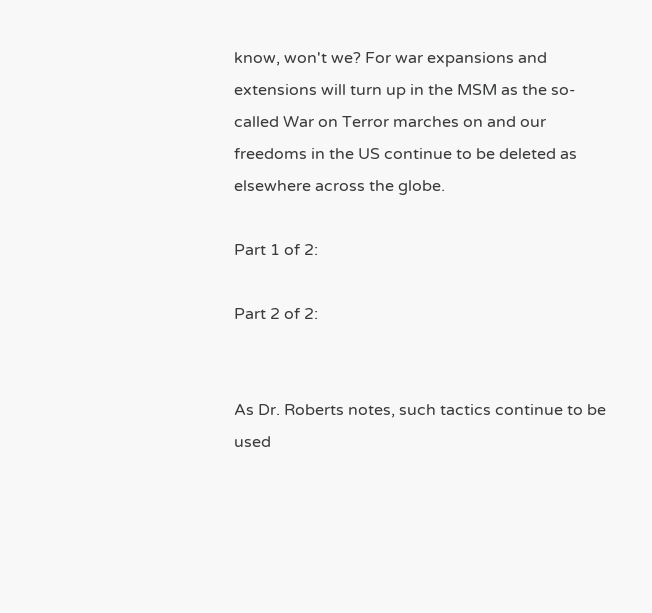know, won't we? For war expansions and extensions will turn up in the MSM as the so-called War on Terror marches on and our freedoms in the US continue to be deleted as elsewhere across the globe.

Part 1 of 2:

Part 2 of 2:


As Dr. Roberts notes, such tactics continue to be used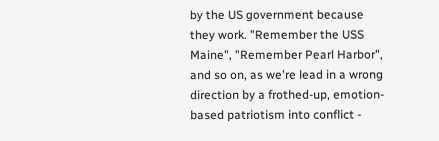by the US government because they work. "Remember the USS Maine", "Remember Pearl Harbor", and so on, as we're lead in a wrong direction by a frothed-up, emotion-based patriotism into conflict -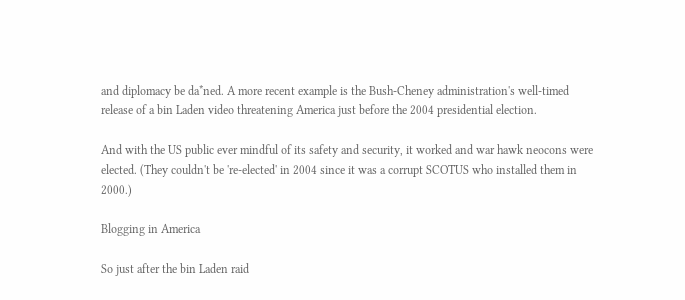and diplomacy be da*ned. A more recent example is the Bush-Cheney administration's well-timed release of a bin Laden video threatening America just before the 2004 presidential election.

And with the US public ever mindful of its safety and security, it worked and war hawk neocons were elected. (They couldn't be 're-elected' in 2004 since it was a corrupt SCOTUS who installed them in 2000.)

Blogging in America

So just after the bin Laden raid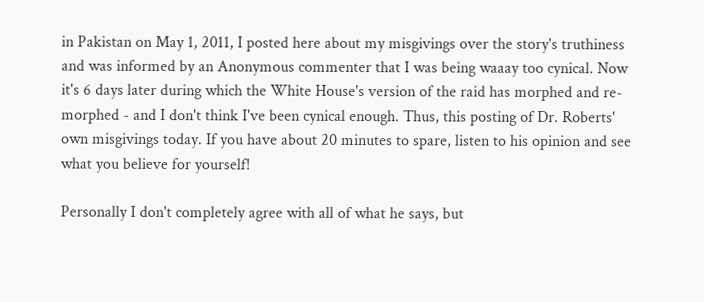in Pakistan on May 1, 2011, I posted here about my misgivings over the story's truthiness and was informed by an Anonymous commenter that I was being waaay too cynical. Now it's 6 days later during which the White House's version of the raid has morphed and re-morphed - and I don't think I've been cynical enough. Thus, this posting of Dr. Roberts' own misgivings today. If you have about 20 minutes to spare, listen to his opinion and see what you believe for yourself!

Personally I don't completely agree with all of what he says, but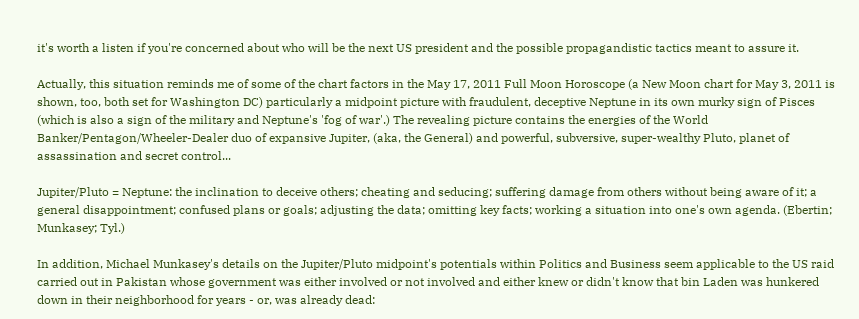it's worth a listen if you're concerned about who will be the next US president and the possible propagandistic tactics meant to assure it.

Actually, this situation reminds me of some of the chart factors in the May 17, 2011 Full Moon Horoscope (a New Moon chart for May 3, 2011 is shown, too, both set for Washington DC) particularly a midpoint picture with fraudulent, deceptive Neptune in its own murky sign of Pisces (which is also a sign of the military and Neptune's 'fog of war'.) The revealing picture contains the energies of the World Banker/Pentagon/Wheeler-Dealer duo of expansive Jupiter, (aka, the General) and powerful, subversive, super-wealthy Pluto, planet of assassination and secret control...

Jupiter/Pluto = Neptune: the inclination to deceive others; cheating and seducing; suffering damage from others without being aware of it; a general disappointment; confused plans or goals; adjusting the data; omitting key facts; working a situation into one's own agenda. (Ebertin; Munkasey; Tyl.)

In addition, Michael Munkasey's details on the Jupiter/Pluto midpoint's potentials within Politics and Business seem applicable to the US raid carried out in Pakistan whose government was either involved or not involved and either knew or didn't know that bin Laden was hunkered down in their neighborhood for years - or, was already dead: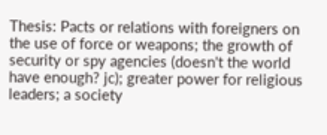Thesis: Pacts or relations with foreigners on the use of force or weapons; the growth of security or spy agencies (doesn't the world have enough? jc); greater power for religious leaders; a society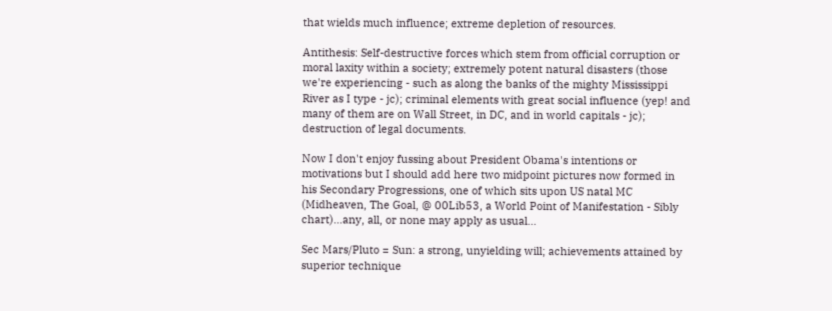that wields much influence; extreme depletion of resources.

Antithesis: Self-destructive forces which stem from official corruption or moral laxity within a society; extremely potent natural disasters (those we're experiencing - such as along the banks of the mighty Mississippi River as I type - jc); criminal elements with great social influence (yep! and many of them are on Wall Street, in DC, and in world capitals - jc); destruction of legal documents.

Now I don't enjoy fussing about President Obama's intentions or motivations but I should add here two midpoint pictures now formed in his Secondary Progressions, one of which sits upon US natal MC (Midheaven, The Goal, @ 00Lib53, a World Point of Manifestation - Sibly chart)...any, all, or none may apply as usual...

Sec Mars/Pluto = Sun: a strong, unyielding will; achievements attained by superior technique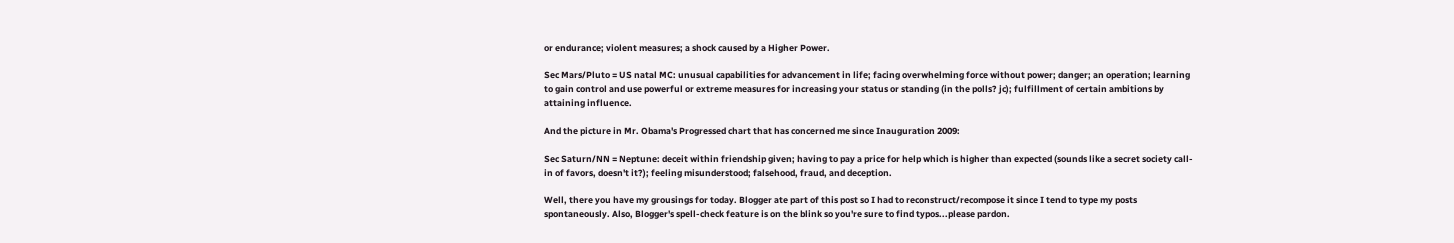or endurance; violent measures; a shock caused by a Higher Power.

Sec Mars/Pluto = US natal MC: unusual capabilities for advancement in life; facing overwhelming force without power; danger; an operation; learning to gain control and use powerful or extreme measures for increasing your status or standing (in the polls? jc); fulfillment of certain ambitions by attaining influence.

And the picture in Mr. Obama's Progressed chart that has concerned me since Inauguration 2009:

Sec Saturn/NN = Neptune: deceit within friendship given; having to pay a price for help which is higher than expected (sounds like a secret society call-in of favors, doesn't it?); feeling misunderstood; falsehood, fraud, and deception.

Well, there you have my grousings for today. Blogger ate part of this post so I had to reconstruct/recompose it since I tend to type my posts spontaneously. Also, Blogger's spell-check feature is on the blink so you're sure to find typos...please pardon.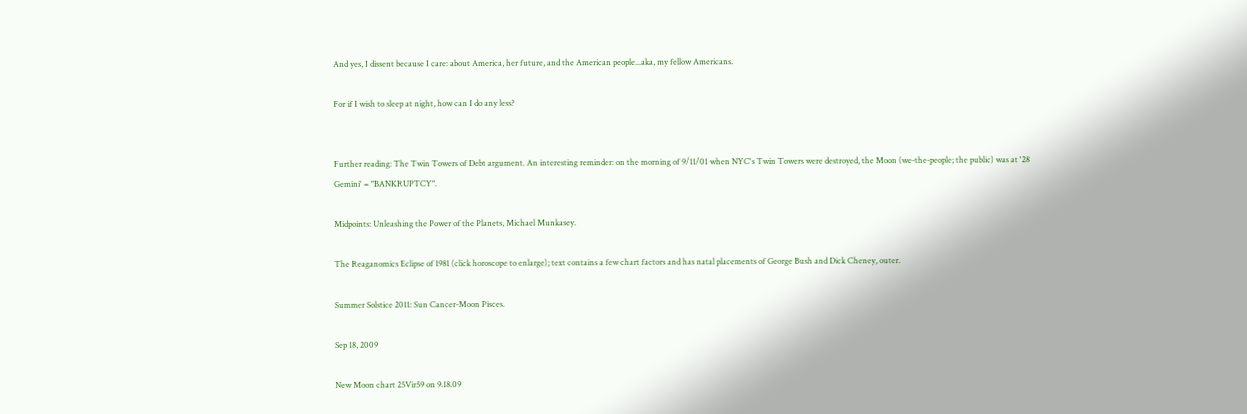And yes, I dissent because I care: about America, her future, and the American people...aka, my fellow Americans.

For if I wish to sleep at night, how can I do any less?


Further reading: The Twin Towers of Debt argument. An interesting reminder: on the morning of 9/11/01 when NYC's Twin Towers were destroyed, the Moon (we-the-people; the public) was at '28 Gemini' = "BANKRUPTCY".

Midpoints: Unleashing the Power of the Planets, Michael Munkasey.

The Reaganomics Eclipse of 1981 (click horoscope to enlarge); text contains a few chart factors and has natal placements of George Bush and Dick Cheney, outer.

Summer Solstice 2011: Sun Cancer-Moon Pisces.

Sep 18, 2009

New Moon chart 25Vir59 on 9.18.09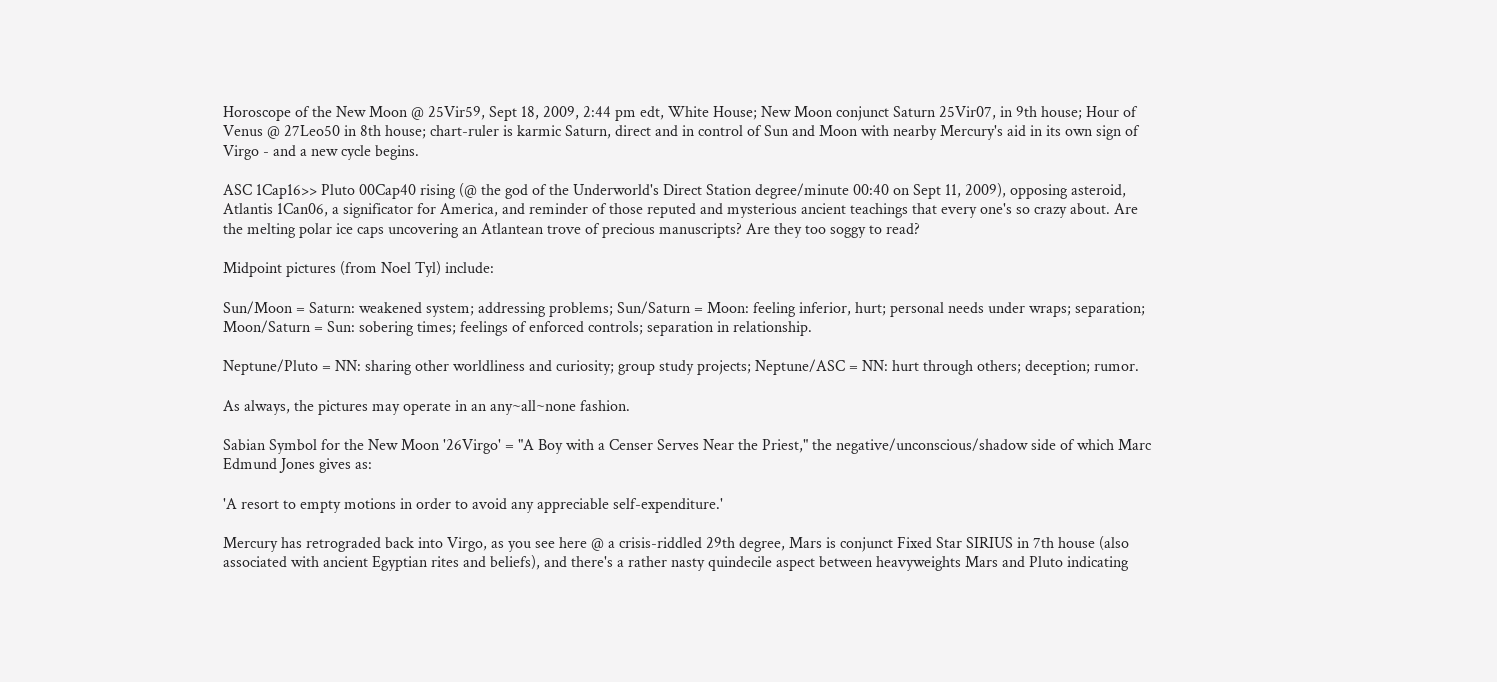Horoscope of the New Moon @ 25Vir59, Sept 18, 2009, 2:44 pm edt, White House; New Moon conjunct Saturn 25Vir07, in 9th house; Hour of Venus @ 27Leo50 in 8th house; chart-ruler is karmic Saturn, direct and in control of Sun and Moon with nearby Mercury's aid in its own sign of Virgo - and a new cycle begins.

ASC 1Cap16>> Pluto 00Cap40 rising (@ the god of the Underworld's Direct Station degree/minute 00:40 on Sept 11, 2009), opposing asteroid, Atlantis 1Can06, a significator for America, and reminder of those reputed and mysterious ancient teachings that every one's so crazy about. Are the melting polar ice caps uncovering an Atlantean trove of precious manuscripts? Are they too soggy to read?

Midpoint pictures (from Noel Tyl) include:

Sun/Moon = Saturn: weakened system; addressing problems; Sun/Saturn = Moon: feeling inferior, hurt; personal needs under wraps; separation; Moon/Saturn = Sun: sobering times; feelings of enforced controls; separation in relationship.

Neptune/Pluto = NN: sharing other worldliness and curiosity; group study projects; Neptune/ASC = NN: hurt through others; deception; rumor.

As always, the pictures may operate in an any~all~none fashion.

Sabian Symbol for the New Moon '26Virgo' = "A Boy with a Censer Serves Near the Priest," the negative/unconscious/shadow side of which Marc Edmund Jones gives as:

'A resort to empty motions in order to avoid any appreciable self-expenditure.'

Mercury has retrograded back into Virgo, as you see here @ a crisis-riddled 29th degree, Mars is conjunct Fixed Star SIRIUS in 7th house (also associated with ancient Egyptian rites and beliefs), and there's a rather nasty quindecile aspect between heavyweights Mars and Pluto indicating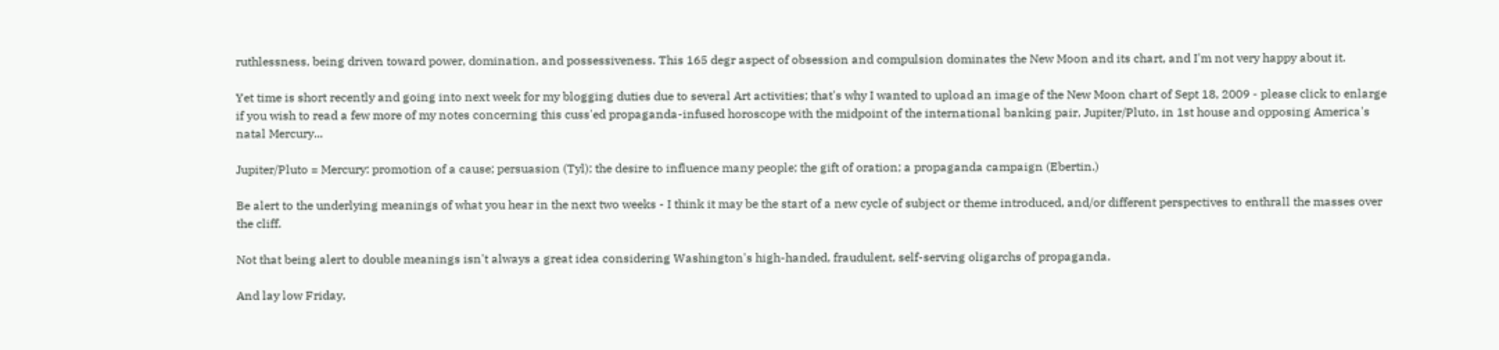ruthlessness, being driven toward power, domination, and possessiveness. This 165 degr aspect of obsession and compulsion dominates the New Moon and its chart, and I'm not very happy about it.

Yet time is short recently and going into next week for my blogging duties due to several Art activities; that's why I wanted to upload an image of the New Moon chart of Sept 18, 2009 - please click to enlarge if you wish to read a few more of my notes concerning this cuss'ed propaganda-infused horoscope with the midpoint of the international banking pair, Jupiter/Pluto, in 1st house and opposing America's natal Mercury...

Jupiter/Pluto = Mercury: promotion of a cause; persuasion (Tyl); the desire to influence many people; the gift of oration; a propaganda campaign (Ebertin.)

Be alert to the underlying meanings of what you hear in the next two weeks - I think it may be the start of a new cycle of subject or theme introduced, and/or different perspectives to enthrall the masses over the cliff.

Not that being alert to double meanings isn't always a great idea considering Washington's high-handed, fraudulent, self-serving oligarchs of propaganda.

And lay low Friday,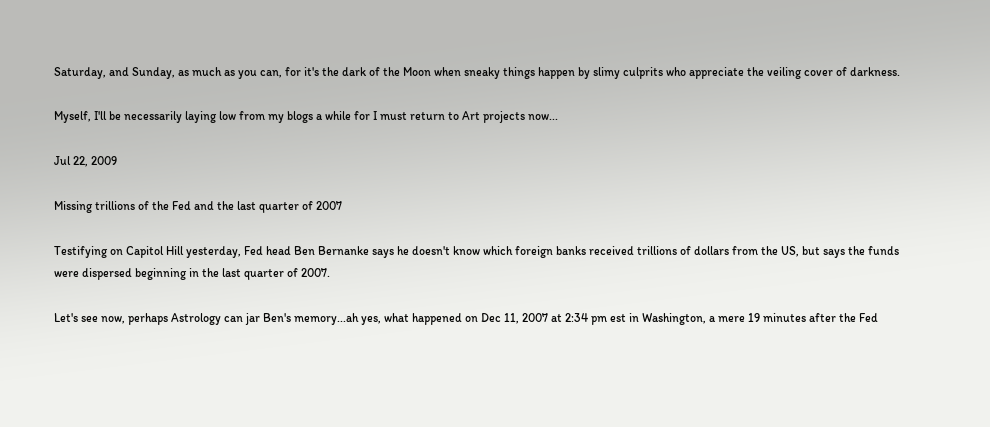Saturday, and Sunday, as much as you can, for it's the dark of the Moon when sneaky things happen by slimy culprits who appreciate the veiling cover of darkness.

Myself, I'll be necessarily laying low from my blogs a while for I must return to Art projects now...

Jul 22, 2009

Missing trillions of the Fed and the last quarter of 2007

Testifying on Capitol Hill yesterday, Fed head Ben Bernanke says he doesn't know which foreign banks received trillions of dollars from the US, but says the funds were dispersed beginning in the last quarter of 2007.

Let's see now, perhaps Astrology can jar Ben's memory...ah yes, what happened on Dec 11, 2007 at 2:34 pm est in Washington, a mere 19 minutes after the Fed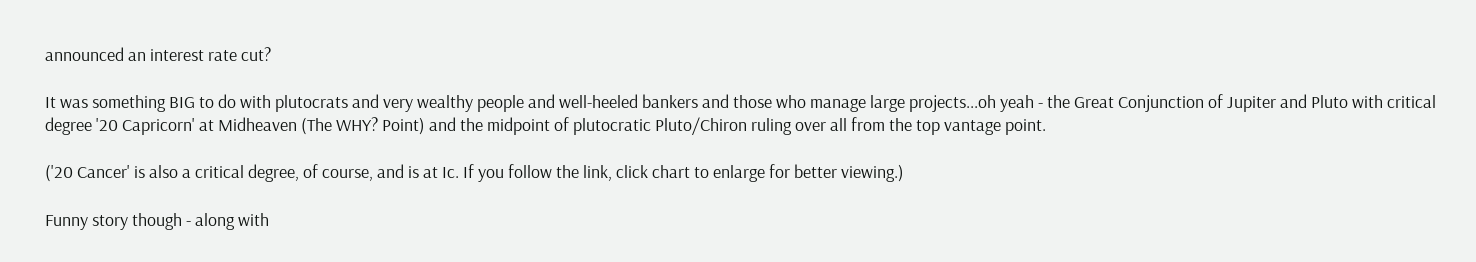announced an interest rate cut?

It was something BIG to do with plutocrats and very wealthy people and well-heeled bankers and those who manage large projects...oh yeah - the Great Conjunction of Jupiter and Pluto with critical degree '20 Capricorn' at Midheaven (The WHY? Point) and the midpoint of plutocratic Pluto/Chiron ruling over all from the top vantage point.

('20 Cancer' is also a critical degree, of course, and is at Ic. If you follow the link, click chart to enlarge for better viewing.)

Funny story though - along with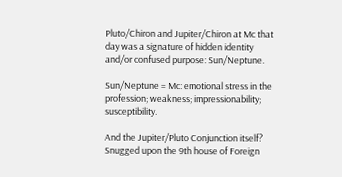Pluto/Chiron and Jupiter/Chiron at Mc that day was a signature of hidden identity and/or confused purpose: Sun/Neptune.

Sun/Neptune = Mc: emotional stress in the profession; weakness; impressionability; susceptibility.

And the Jupiter/Pluto Conjunction itself? Snugged upon the 9th house of Foreign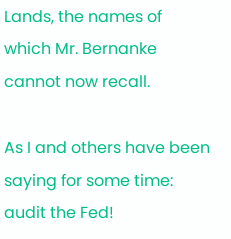Lands, the names of which Mr. Bernanke cannot now recall.

As I and others have been saying for some time: audit the Fed!